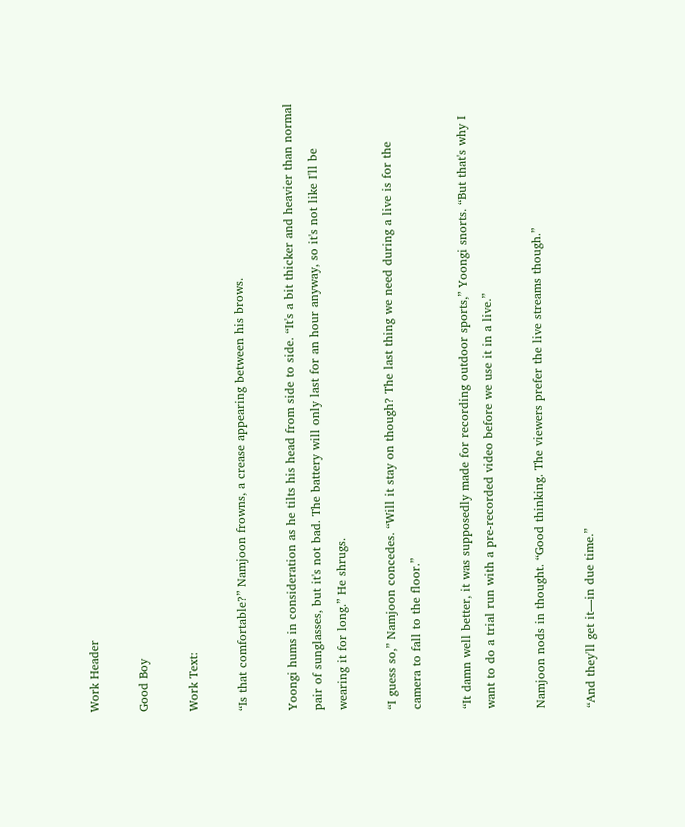Work Header

Good Boy

Work Text:

“Is that comfortable?” Namjoon frowns, a crease appearing between his brows.

Yoongi hums in consideration as he tilts his head from side to side. “It's a bit thicker and heavier than normal pair of sunglasses, but it's not bad. The battery will only last for an hour anyway, so it's not like I'll be wearing it for long.” He shrugs.

“I guess so,” Namjoon concedes. “Will it stay on though? The last thing we need during a live is for the camera to fall to the floor.”

“It damn well better, it was supposedly made for recording outdoor sports,” Yoongi snorts. “But that's why I want to do a trial run with a pre-recorded video before we use it in a live.”

Namjoon nods in thought. “Good thinking. The viewers prefer the live streams though.”

“And they'll get it—in due time.”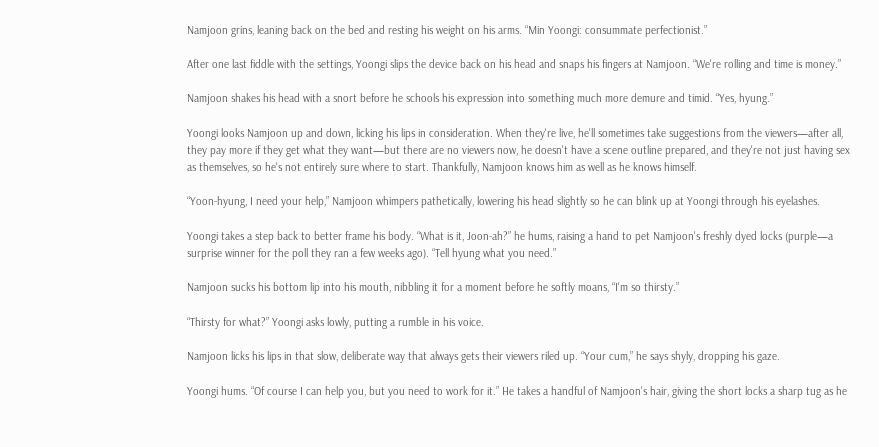Namjoon grins, leaning back on the bed and resting his weight on his arms. “Min Yoongi: consummate perfectionist.”

After one last fiddle with the settings, Yoongi slips the device back on his head and snaps his fingers at Namjoon. “We're rolling and time is money.”

Namjoon shakes his head with a snort before he schools his expression into something much more demure and timid. “Yes, hyung.”

Yoongi looks Namjoon up and down, licking his lips in consideration. When they're live, he'll sometimes take suggestions from the viewers—after all, they pay more if they get what they want—but there are no viewers now, he doesn't have a scene outline prepared, and they're not just having sex as themselves, so he's not entirely sure where to start. Thankfully, Namjoon knows him as well as he knows himself.

“Yoon-hyung, I need your help,” Namjoon whimpers pathetically, lowering his head slightly so he can blink up at Yoongi through his eyelashes.

Yoongi takes a step back to better frame his body. “What is it, Joon-ah?” he hums, raising a hand to pet Namjoon's freshly dyed locks (purple—a surprise winner for the poll they ran a few weeks ago). “Tell hyung what you need.”

Namjoon sucks his bottom lip into his mouth, nibbling it for a moment before he softly moans, “I'm so thirsty.”

“Thirsty for what?” Yoongi asks lowly, putting a rumble in his voice.

Namjoon licks his lips in that slow, deliberate way that always gets their viewers riled up. “Your cum,” he says shyly, dropping his gaze.

Yoongi hums. “Of course I can help you, but you need to work for it.” He takes a handful of Namjoon's hair, giving the short locks a sharp tug as he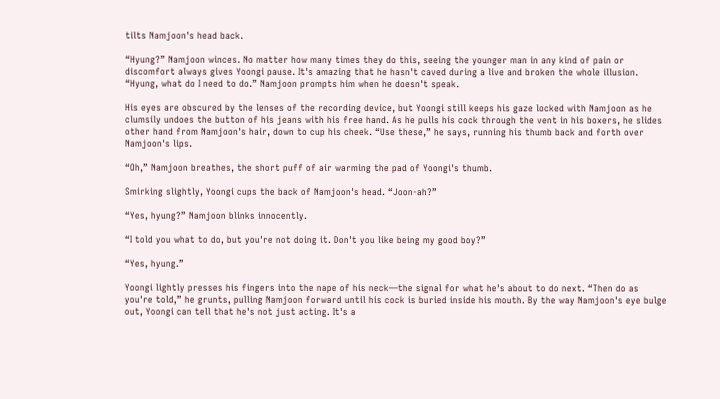tilts Namjoon's head back.

“Hyung?” Namjoon winces. No matter how many times they do this, seeing the younger man in any kind of pain or discomfort always gives Yoongi pause. It's amazing that he hasn't caved during a live and broken the whole illusion. “Hyung, what do I need to do.” Namjoon prompts him when he doesn't speak.

His eyes are obscured by the lenses of the recording device, but Yoongi still keeps his gaze locked with Namjoon as he clumsily undoes the button of his jeans with his free hand. As he pulls his cock through the vent in his boxers, he slides other hand from Namjoon's hair, down to cup his cheek. “Use these,” he says, running his thumb back and forth over Namjoon's lips.

“Oh,” Namjoon breathes, the short puff of air warming the pad of Yoongi's thumb.

Smirking slightly, Yoongi cups the back of Namjoon's head. “Joon-ah?”

“Yes, hyung?” Namjoon blinks innocently.

“I told you what to do, but you're not doing it. Don't you like being my good boy?”

“Yes, hyung.”

Yoongi lightly presses his fingers into the nape of his neck—the signal for what he's about to do next. “Then do as you're told,” he grunts, pulling Namjoon forward until his cock is buried inside his mouth. By the way Namjoon's eye bulge out, Yoongi can tell that he's not just acting. It's a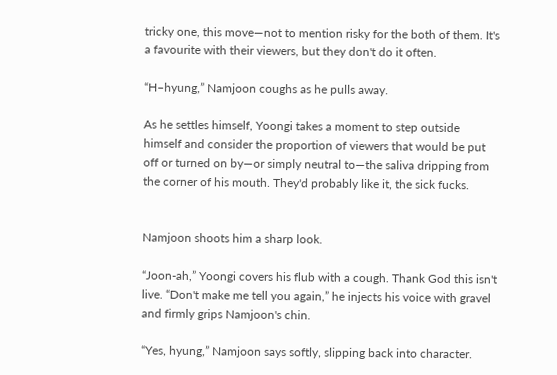tricky one, this move—not to mention risky for the both of them. It's a favourite with their viewers, but they don't do it often.

“H–hyung,” Namjoon coughs as he pulls away.

As he settles himself, Yoongi takes a moment to step outside himself and consider the proportion of viewers that would be put off or turned on by—or simply neutral to—the saliva dripping from the corner of his mouth. They'd probably like it, the sick fucks.


Namjoon shoots him a sharp look.

“Joon-ah,” Yoongi covers his flub with a cough. Thank God this isn't live. “Don't make me tell you again,” he injects his voice with gravel and firmly grips Namjoon's chin.

“Yes, hyung,” Namjoon says softly, slipping back into character.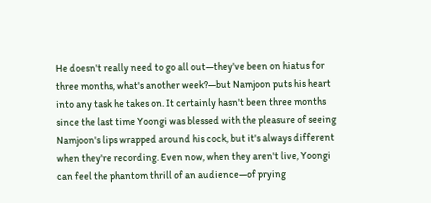He doesn't really need to go all out—they've been on hiatus for three months, what's another week?—but Namjoon puts his heart into any task he takes on. It certainly hasn't been three months since the last time Yoongi was blessed with the pleasure of seeing Namjoon's lips wrapped around his cock, but it's always different when they're recording. Even now, when they aren't live, Yoongi can feel the phantom thrill of an audience—of prying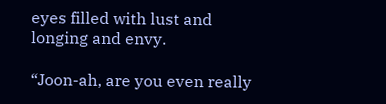eyes filled with lust and longing and envy.

“Joon-ah, are you even really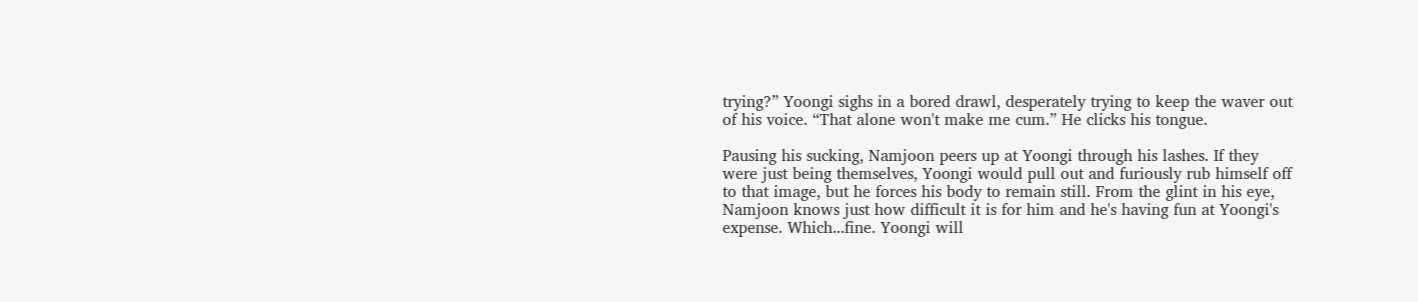trying?” Yoongi sighs in a bored drawl, desperately trying to keep the waver out of his voice. “That alone won't make me cum.” He clicks his tongue.

Pausing his sucking, Namjoon peers up at Yoongi through his lashes. If they were just being themselves, Yoongi would pull out and furiously rub himself off to that image, but he forces his body to remain still. From the glint in his eye, Namjoon knows just how difficult it is for him and he's having fun at Yoongi's expense. Which...fine. Yoongi will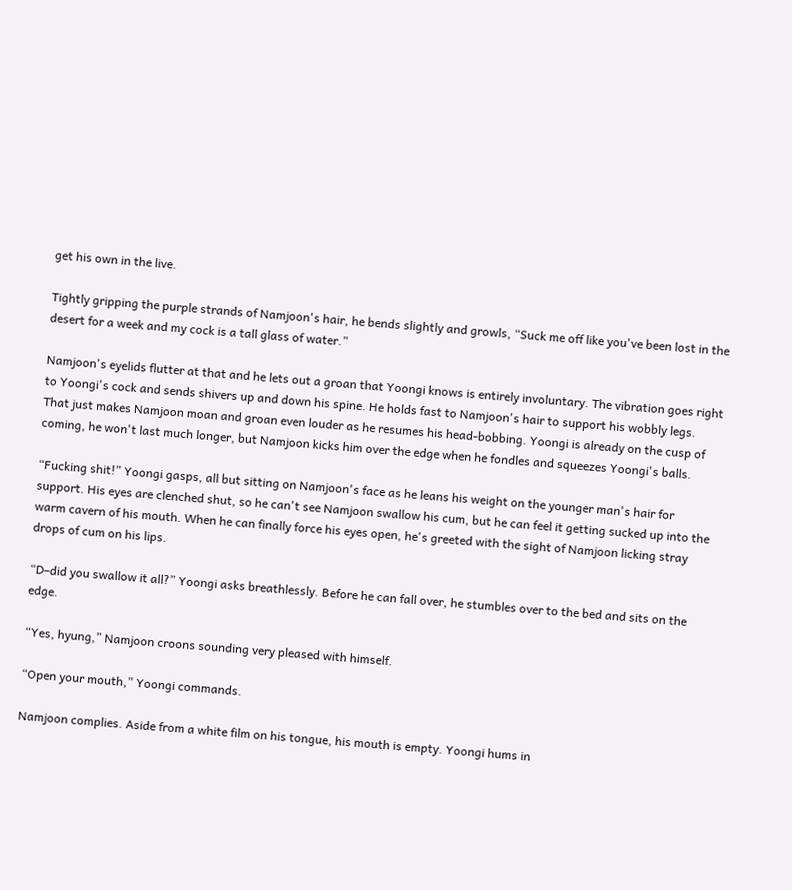get his own in the live.

Tightly gripping the purple strands of Namjoon's hair, he bends slightly and growls, “Suck me off like you've been lost in the desert for a week and my cock is a tall glass of water.”

Namjoon's eyelids flutter at that and he lets out a groan that Yoongi knows is entirely involuntary. The vibration goes right to Yoongi's cock and sends shivers up and down his spine. He holds fast to Namjoon's hair to support his wobbly legs. That just makes Namjoon moan and groan even louder as he resumes his head-bobbing. Yoongi is already on the cusp of coming, he won't last much longer, but Namjoon kicks him over the edge when he fondles and squeezes Yoongi's balls.

“Fucking shit!” Yoongi gasps, all but sitting on Namjoon's face as he leans his weight on the younger man's hair for support. His eyes are clenched shut, so he can't see Namjoon swallow his cum, but he can feel it getting sucked up into the warm cavern of his mouth. When he can finally force his eyes open, he's greeted with the sight of Namjoon licking stray drops of cum on his lips.

“D–did you swallow it all?” Yoongi asks breathlessly. Before he can fall over, he stumbles over to the bed and sits on the edge.

“Yes, hyung,” Namjoon croons sounding very pleased with himself.

“Open your mouth,” Yoongi commands.

Namjoon complies. Aside from a white film on his tongue, his mouth is empty. Yoongi hums in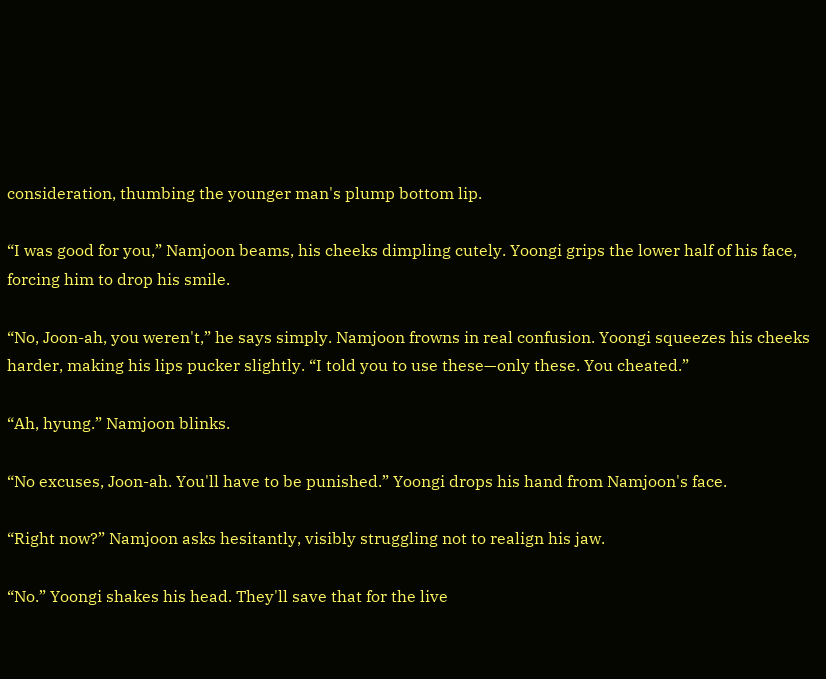consideration, thumbing the younger man's plump bottom lip.

“I was good for you,” Namjoon beams, his cheeks dimpling cutely. Yoongi grips the lower half of his face, forcing him to drop his smile.

“No, Joon-ah, you weren't,” he says simply. Namjoon frowns in real confusion. Yoongi squeezes his cheeks harder, making his lips pucker slightly. “I told you to use these—only these. You cheated.”

“Ah, hyung.” Namjoon blinks.

“No excuses, Joon-ah. You'll have to be punished.” Yoongi drops his hand from Namjoon's face.

“Right now?” Namjoon asks hesitantly, visibly struggling not to realign his jaw.

“No.” Yoongi shakes his head. They'll save that for the live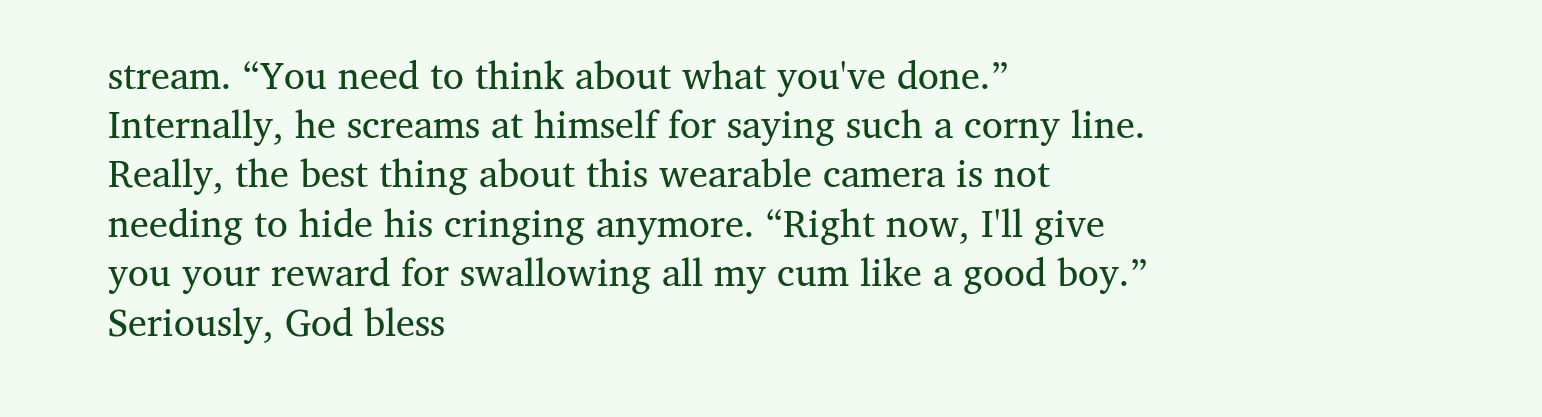stream. “You need to think about what you've done.” Internally, he screams at himself for saying such a corny line. Really, the best thing about this wearable camera is not needing to hide his cringing anymore. “Right now, I'll give you your reward for swallowing all my cum like a good boy.” Seriously, God bless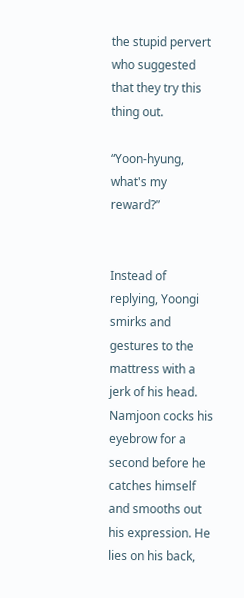the stupid pervert who suggested that they try this thing out.

“Yoon-hyung, what's my reward?”


Instead of replying, Yoongi smirks and gestures to the mattress with a jerk of his head. Namjoon cocks his eyebrow for a second before he catches himself and smooths out his expression. He lies on his back,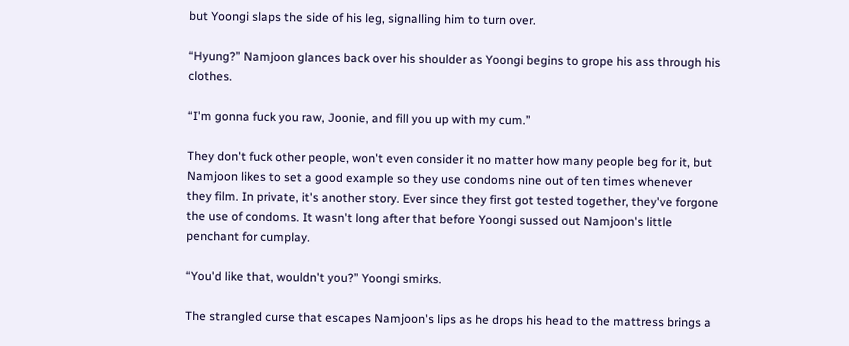but Yoongi slaps the side of his leg, signalling him to turn over.

“Hyung?” Namjoon glances back over his shoulder as Yoongi begins to grope his ass through his clothes.

“I'm gonna fuck you raw, Joonie, and fill you up with my cum.”

They don't fuck other people, won't even consider it no matter how many people beg for it, but Namjoon likes to set a good example so they use condoms nine out of ten times whenever they film. In private, it's another story. Ever since they first got tested together, they've forgone the use of condoms. It wasn't long after that before Yoongi sussed out Namjoon's little penchant for cumplay.

“You'd like that, wouldn't you?” Yoongi smirks.

The strangled curse that escapes Namjoon's lips as he drops his head to the mattress brings a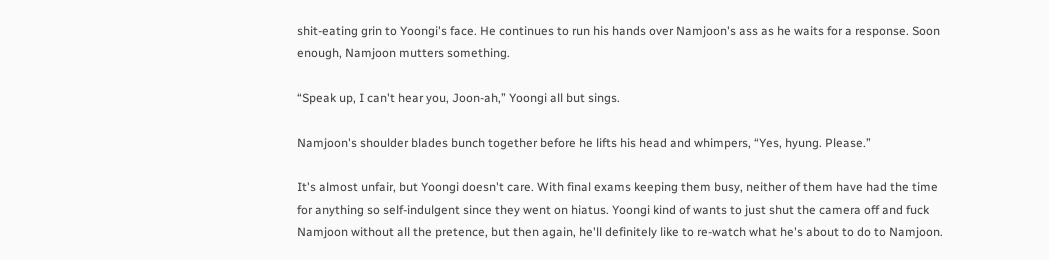shit-eating grin to Yoongi's face. He continues to run his hands over Namjoon's ass as he waits for a response. Soon enough, Namjoon mutters something.

“Speak up, I can't hear you, Joon-ah,” Yoongi all but sings.

Namjoon's shoulder blades bunch together before he lifts his head and whimpers, “Yes, hyung. Please.”

It's almost unfair, but Yoongi doesn't care. With final exams keeping them busy, neither of them have had the time for anything so self-indulgent since they went on hiatus. Yoongi kind of wants to just shut the camera off and fuck Namjoon without all the pretence, but then again, he'll definitely like to re-watch what he's about to do to Namjoon.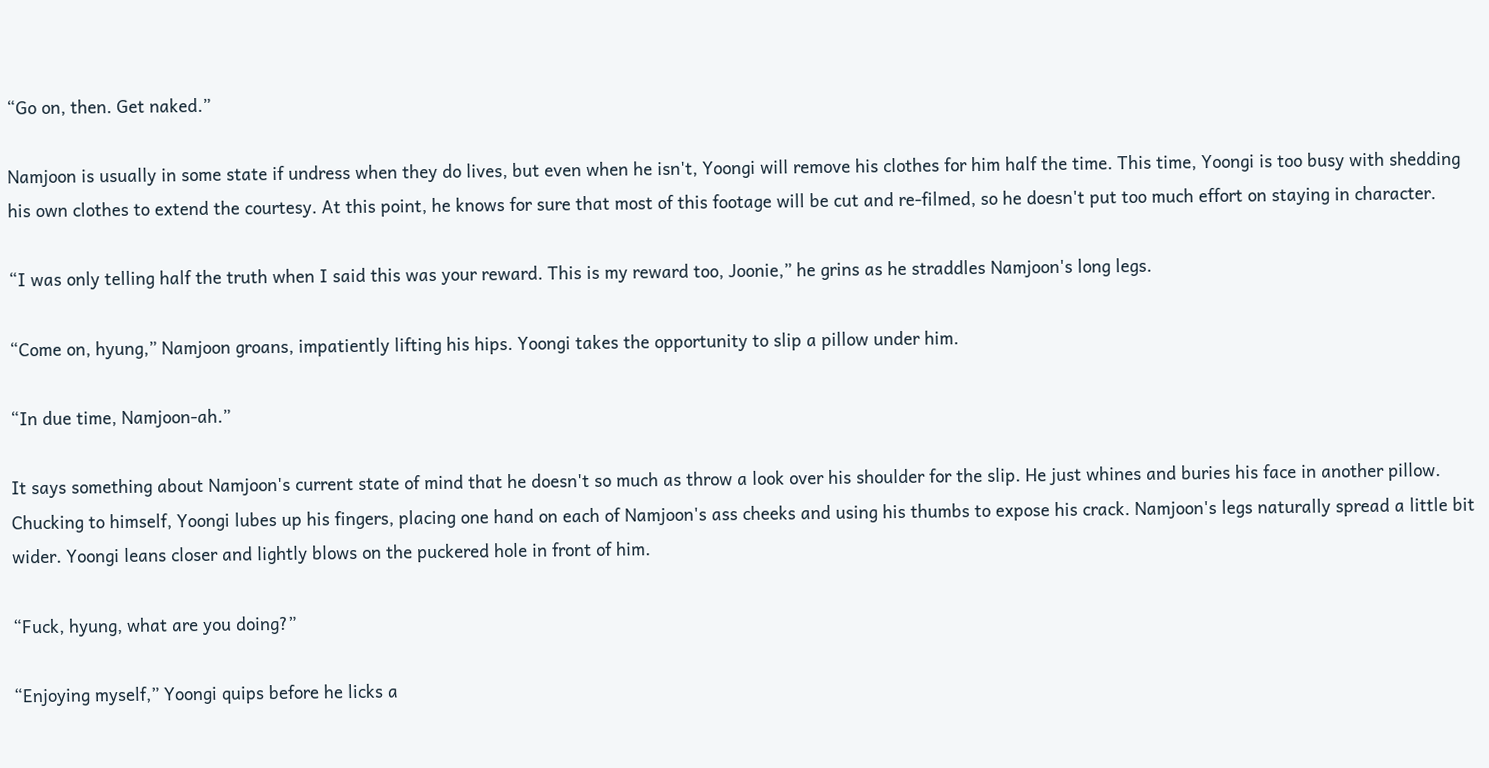“Go on, then. Get naked.”

Namjoon is usually in some state if undress when they do lives, but even when he isn't, Yoongi will remove his clothes for him half the time. This time, Yoongi is too busy with shedding his own clothes to extend the courtesy. At this point, he knows for sure that most of this footage will be cut and re-filmed, so he doesn't put too much effort on staying in character.

“I was only telling half the truth when I said this was your reward. This is my reward too, Joonie,” he grins as he straddles Namjoon's long legs.

“Come on, hyung,” Namjoon groans, impatiently lifting his hips. Yoongi takes the opportunity to slip a pillow under him.

“In due time, Namjoon-ah.”

It says something about Namjoon's current state of mind that he doesn't so much as throw a look over his shoulder for the slip. He just whines and buries his face in another pillow. Chucking to himself, Yoongi lubes up his fingers, placing one hand on each of Namjoon's ass cheeks and using his thumbs to expose his crack. Namjoon's legs naturally spread a little bit wider. Yoongi leans closer and lightly blows on the puckered hole in front of him.

“Fuck, hyung, what are you doing?”

“Enjoying myself,” Yoongi quips before he licks a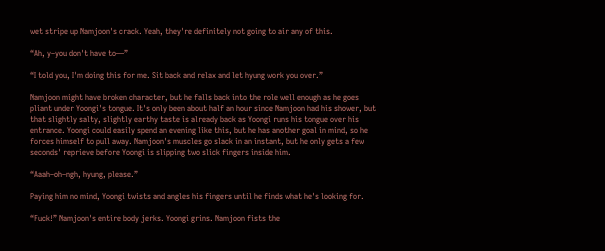wet stripe up Namjoon's crack. Yeah, they're definitely not going to air any of this.

“Ah, y–you don't have to—”

“I told you, I'm doing this for me. Sit back and relax and let hyung work you over.”

Namjoon might have broken character, but he falls back into the role well enough as he goes pliant under Yoongi's tongue. It's only been about half an hour since Namjoon had his shower, but that slightly salty, slightly earthy taste is already back as Yoongi runs his tongue over his entrance. Yoongi could easily spend an evening like this, but he has another goal in mind, so he forces himself to pull away. Namjoon's muscles go slack in an instant, but he only gets a few seconds' reprieve before Yoongi is slipping two slick fingers inside him.

“Aaah–oh–ngh, hyung, please.”

Paying him no mind, Yoongi twists and angles his fingers until he finds what he's looking for.

“Fuck!” Namjoon's entire body jerks. Yoongi grins. Namjoon fists the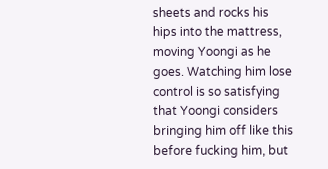sheets and rocks his hips into the mattress, moving Yoongi as he goes. Watching him lose control is so satisfying that Yoongi considers bringing him off like this before fucking him, but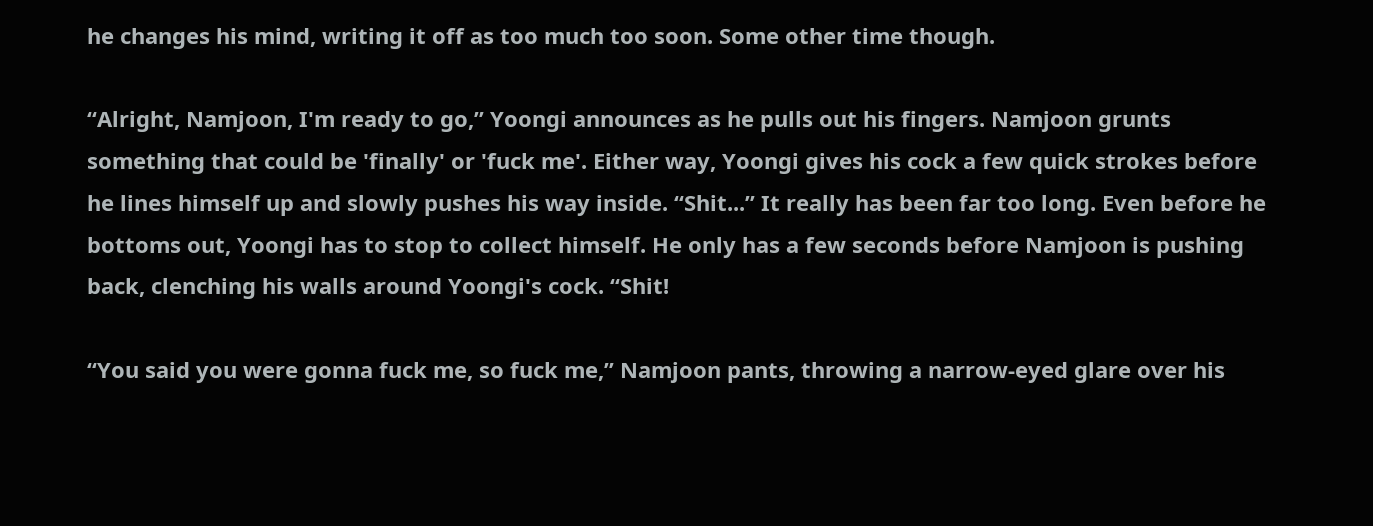he changes his mind, writing it off as too much too soon. Some other time though.

“Alright, Namjoon, I'm ready to go,” Yoongi announces as he pulls out his fingers. Namjoon grunts something that could be 'finally' or 'fuck me'. Either way, Yoongi gives his cock a few quick strokes before he lines himself up and slowly pushes his way inside. “Shit...” It really has been far too long. Even before he bottoms out, Yoongi has to stop to collect himself. He only has a few seconds before Namjoon is pushing back, clenching his walls around Yoongi's cock. “Shit!

“You said you were gonna fuck me, so fuck me,” Namjoon pants, throwing a narrow-eyed glare over his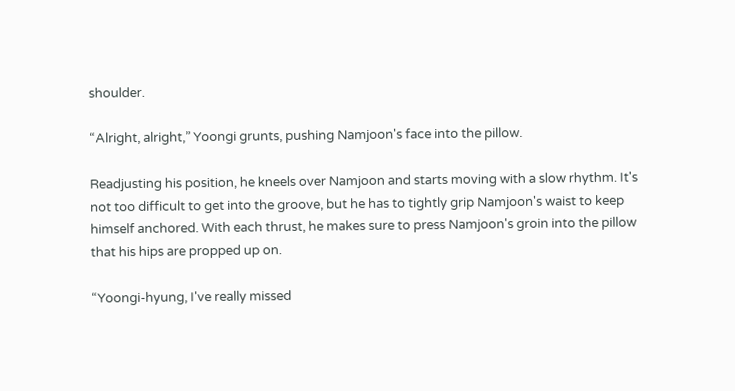shoulder.

“Alright, alright,” Yoongi grunts, pushing Namjoon's face into the pillow.

Readjusting his position, he kneels over Namjoon and starts moving with a slow rhythm. It's not too difficult to get into the groove, but he has to tightly grip Namjoon's waist to keep himself anchored. With each thrust, he makes sure to press Namjoon's groin into the pillow that his hips are propped up on.

“Yoongi-hyung, I've really missed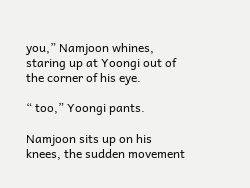you,” Namjoon whines, staring up at Yoongi out of the corner of his eye.

“ too,” Yoongi pants.

Namjoon sits up on his knees, the sudden movement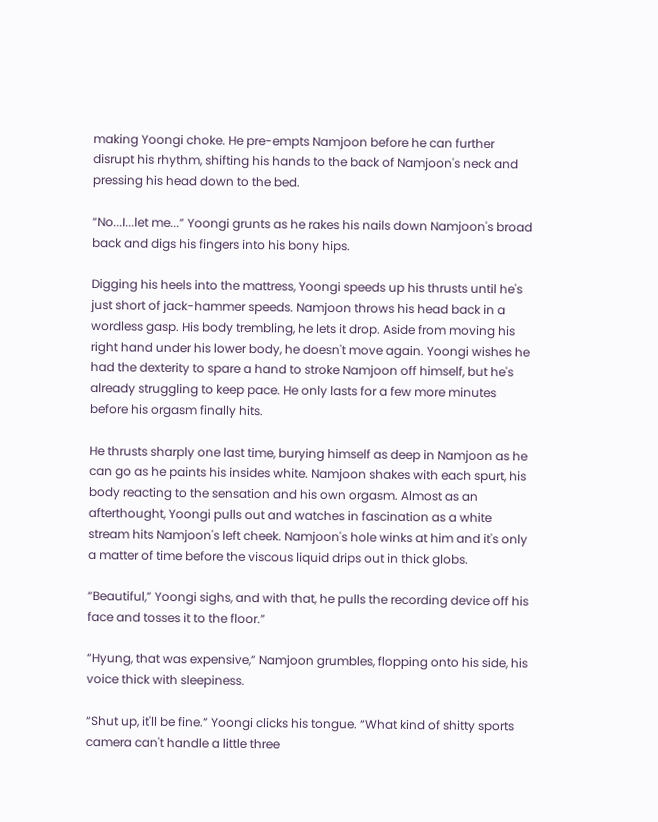making Yoongi choke. He pre-empts Namjoon before he can further disrupt his rhythm, shifting his hands to the back of Namjoon's neck and pressing his head down to the bed.

“No...I...let me...” Yoongi grunts as he rakes his nails down Namjoon's broad back and digs his fingers into his bony hips.

Digging his heels into the mattress, Yoongi speeds up his thrusts until he's just short of jack-hammer speeds. Namjoon throws his head back in a wordless gasp. His body trembling, he lets it drop. Aside from moving his right hand under his lower body, he doesn't move again. Yoongi wishes he had the dexterity to spare a hand to stroke Namjoon off himself, but he's already struggling to keep pace. He only lasts for a few more minutes before his orgasm finally hits.

He thrusts sharply one last time, burying himself as deep in Namjoon as he can go as he paints his insides white. Namjoon shakes with each spurt, his body reacting to the sensation and his own orgasm. Almost as an afterthought, Yoongi pulls out and watches in fascination as a white stream hits Namjoon's left cheek. Namjoon's hole winks at him and it's only a matter of time before the viscous liquid drips out in thick globs.

“Beautiful,” Yoongi sighs, and with that, he pulls the recording device off his face and tosses it to the floor.”

“Hyung, that was expensive,” Namjoon grumbles, flopping onto his side, his voice thick with sleepiness.

“Shut up, it'll be fine.” Yoongi clicks his tongue. “What kind of shitty sports camera can't handle a little three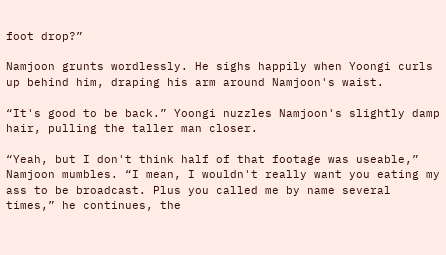foot drop?”

Namjoon grunts wordlessly. He sighs happily when Yoongi curls up behind him, draping his arm around Namjoon's waist.

“It's good to be back.” Yoongi nuzzles Namjoon's slightly damp hair, pulling the taller man closer.

“Yeah, but I don't think half of that footage was useable,” Namjoon mumbles. “I mean, I wouldn't really want you eating my ass to be broadcast. Plus you called me by name several times,” he continues, the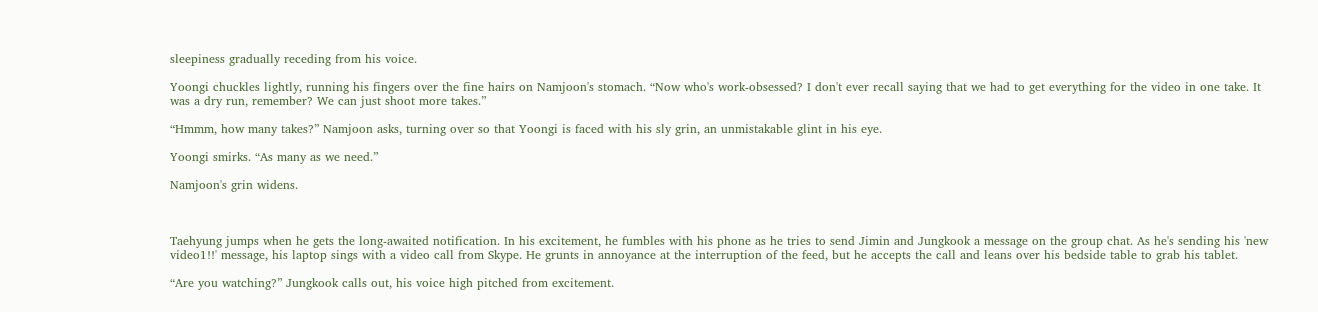sleepiness gradually receding from his voice.

Yoongi chuckles lightly, running his fingers over the fine hairs on Namjoon's stomach. “Now who's work-obsessed? I don't ever recall saying that we had to get everything for the video in one take. It was a dry run, remember? We can just shoot more takes.”

“Hmmm, how many takes?” Namjoon asks, turning over so that Yoongi is faced with his sly grin, an unmistakable glint in his eye.

Yoongi smirks. “As many as we need.”

Namjoon's grin widens.



Taehyung jumps when he gets the long-awaited notification. In his excitement, he fumbles with his phone as he tries to send Jimin and Jungkook a message on the group chat. As he's sending his 'new video1!!' message, his laptop sings with a video call from Skype. He grunts in annoyance at the interruption of the feed, but he accepts the call and leans over his bedside table to grab his tablet.

“Are you watching?” Jungkook calls out, his voice high pitched from excitement.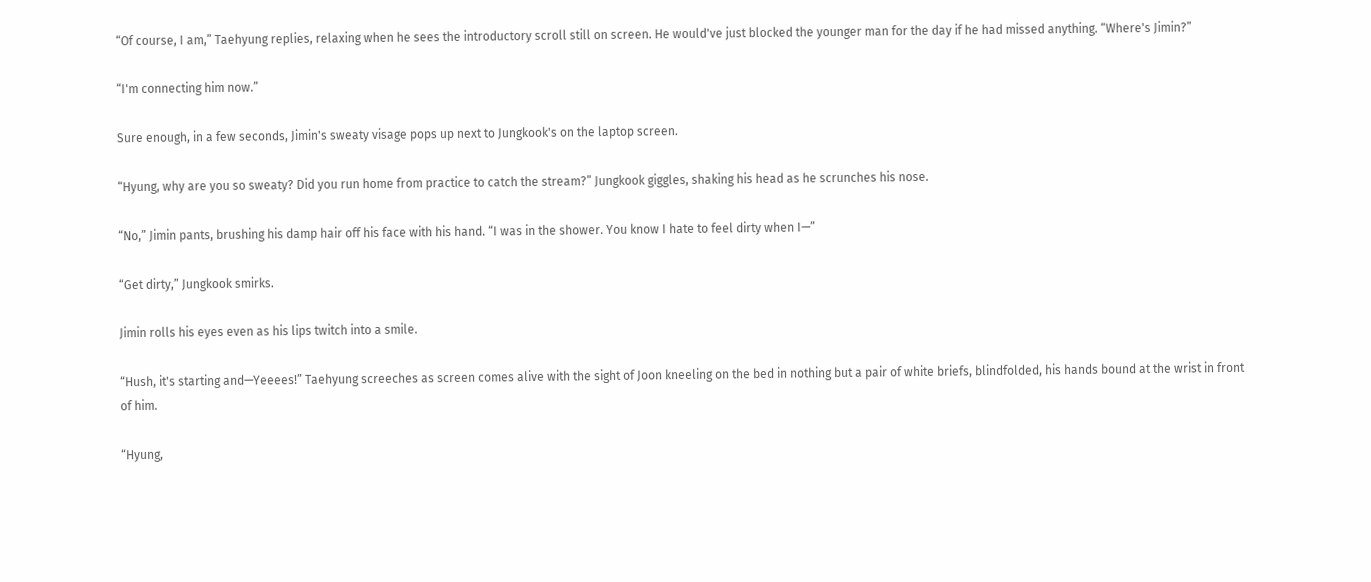“Of course, I am,” Taehyung replies, relaxing when he sees the introductory scroll still on screen. He would've just blocked the younger man for the day if he had missed anything. “Where's Jimin?”

“I'm connecting him now.”

Sure enough, in a few seconds, Jimin's sweaty visage pops up next to Jungkook's on the laptop screen.

“Hyung, why are you so sweaty? Did you run home from practice to catch the stream?” Jungkook giggles, shaking his head as he scrunches his nose.

“No,” Jimin pants, brushing his damp hair off his face with his hand. “I was in the shower. You know I hate to feel dirty when I—”

“Get dirty,” Jungkook smirks.

Jimin rolls his eyes even as his lips twitch into a smile.

“Hush, it's starting and—Yeeees!” Taehyung screeches as screen comes alive with the sight of Joon kneeling on the bed in nothing but a pair of white briefs, blindfolded, his hands bound at the wrist in front of him.

“Hyung,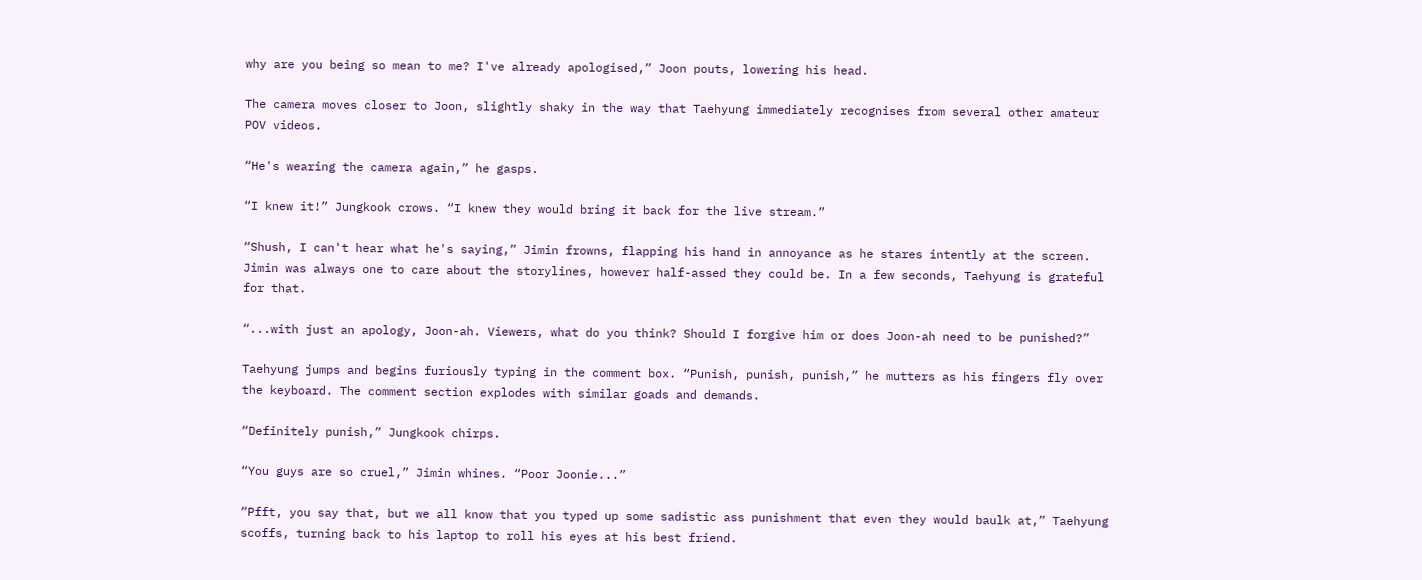why are you being so mean to me? I've already apologised,” Joon pouts, lowering his head.

The camera moves closer to Joon, slightly shaky in the way that Taehyung immediately recognises from several other amateur POV videos.

“He's wearing the camera again,” he gasps.

“I knew it!” Jungkook crows. “I knew they would bring it back for the live stream.”

“Shush, I can't hear what he's saying,” Jimin frowns, flapping his hand in annoyance as he stares intently at the screen. Jimin was always one to care about the storylines, however half-assed they could be. In a few seconds, Taehyung is grateful for that.

“...with just an apology, Joon-ah. Viewers, what do you think? Should I forgive him or does Joon-ah need to be punished?”

Taehyung jumps and begins furiously typing in the comment box. “Punish, punish, punish,” he mutters as his fingers fly over the keyboard. The comment section explodes with similar goads and demands.

“Definitely punish,” Jungkook chirps.

“You guys are so cruel,” Jimin whines. “Poor Joonie...”

“Pfft, you say that, but we all know that you typed up some sadistic ass punishment that even they would baulk at,” Taehyung scoffs, turning back to his laptop to roll his eyes at his best friend.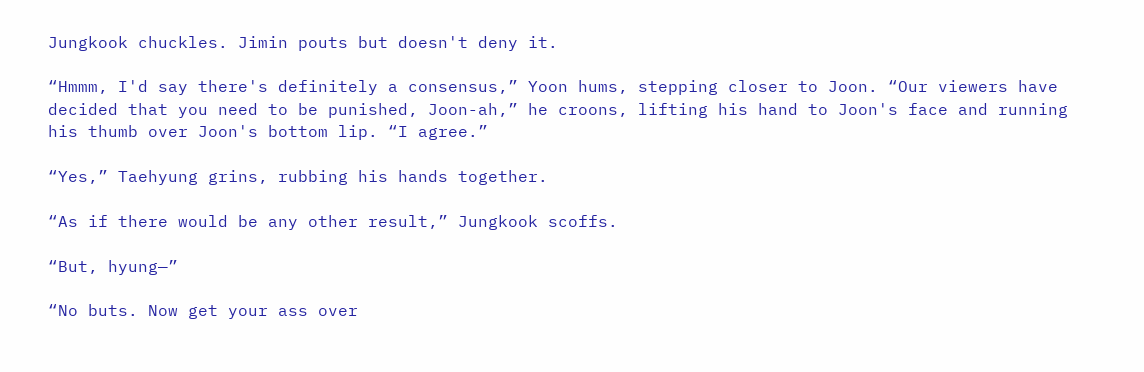Jungkook chuckles. Jimin pouts but doesn't deny it.

“Hmmm, I'd say there's definitely a consensus,” Yoon hums, stepping closer to Joon. “Our viewers have decided that you need to be punished, Joon-ah,” he croons, lifting his hand to Joon's face and running his thumb over Joon's bottom lip. “I agree.”

“Yes,” Taehyung grins, rubbing his hands together.

“As if there would be any other result,” Jungkook scoffs.

“But, hyung—”

“No buts. Now get your ass over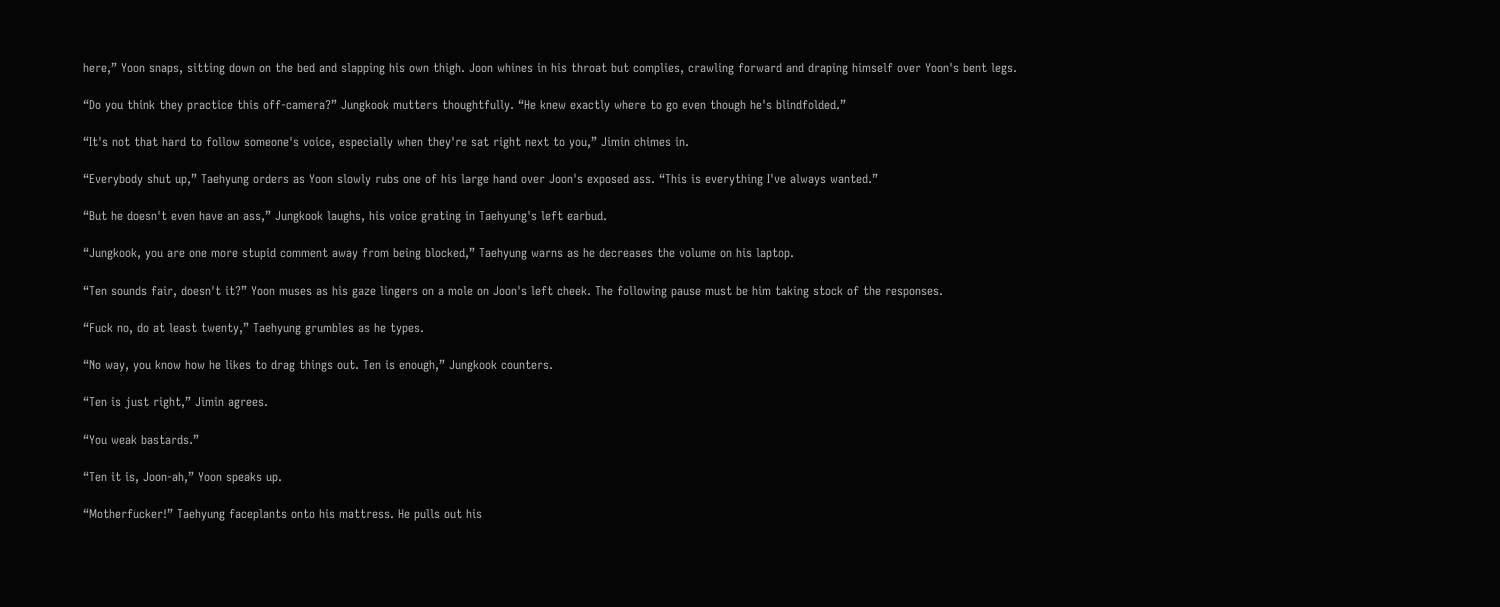here,” Yoon snaps, sitting down on the bed and slapping his own thigh. Joon whines in his throat but complies, crawling forward and draping himself over Yoon's bent legs.

“Do you think they practice this off-camera?” Jungkook mutters thoughtfully. “He knew exactly where to go even though he's blindfolded.”

“It's not that hard to follow someone's voice, especially when they're sat right next to you,” Jimin chimes in.

“Everybody shut up,” Taehyung orders as Yoon slowly rubs one of his large hand over Joon's exposed ass. “This is everything I've always wanted.”

“But he doesn't even have an ass,” Jungkook laughs, his voice grating in Taehyung's left earbud.

“Jungkook, you are one more stupid comment away from being blocked,” Taehyung warns as he decreases the volume on his laptop.

“Ten sounds fair, doesn't it?” Yoon muses as his gaze lingers on a mole on Joon's left cheek. The following pause must be him taking stock of the responses.

“Fuck no, do at least twenty,” Taehyung grumbles as he types.

“No way, you know how he likes to drag things out. Ten is enough,” Jungkook counters.

“Ten is just right,” Jimin agrees.

“You weak bastards.”

“Ten it is, Joon-ah,” Yoon speaks up.

“Motherfucker!” Taehyung faceplants onto his mattress. He pulls out his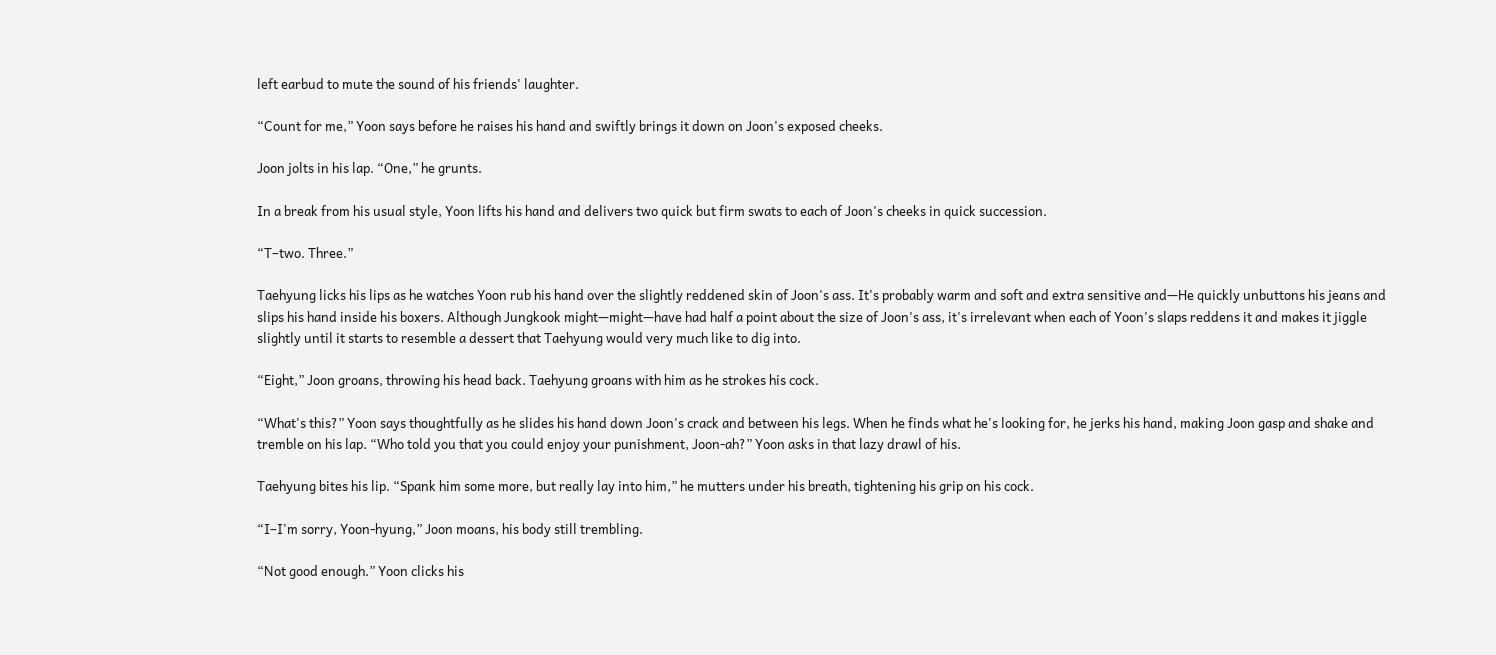left earbud to mute the sound of his friends' laughter.

“Count for me,” Yoon says before he raises his hand and swiftly brings it down on Joon's exposed cheeks.

Joon jolts in his lap. “One,” he grunts.

In a break from his usual style, Yoon lifts his hand and delivers two quick but firm swats to each of Joon's cheeks in quick succession.

“T–two. Three.”

Taehyung licks his lips as he watches Yoon rub his hand over the slightly reddened skin of Joon's ass. It's probably warm and soft and extra sensitive and—He quickly unbuttons his jeans and slips his hand inside his boxers. Although Jungkook might—might—have had half a point about the size of Joon's ass, it's irrelevant when each of Yoon's slaps reddens it and makes it jiggle slightly until it starts to resemble a dessert that Taehyung would very much like to dig into.

“Eight,” Joon groans, throwing his head back. Taehyung groans with him as he strokes his cock.

“What's this?” Yoon says thoughtfully as he slides his hand down Joon's crack and between his legs. When he finds what he's looking for, he jerks his hand, making Joon gasp and shake and tremble on his lap. “Who told you that you could enjoy your punishment, Joon-ah?” Yoon asks in that lazy drawl of his.

Taehyung bites his lip. “Spank him some more, but really lay into him,” he mutters under his breath, tightening his grip on his cock.

“I–I'm sorry, Yoon-hyung,” Joon moans, his body still trembling.

“Not good enough.” Yoon clicks his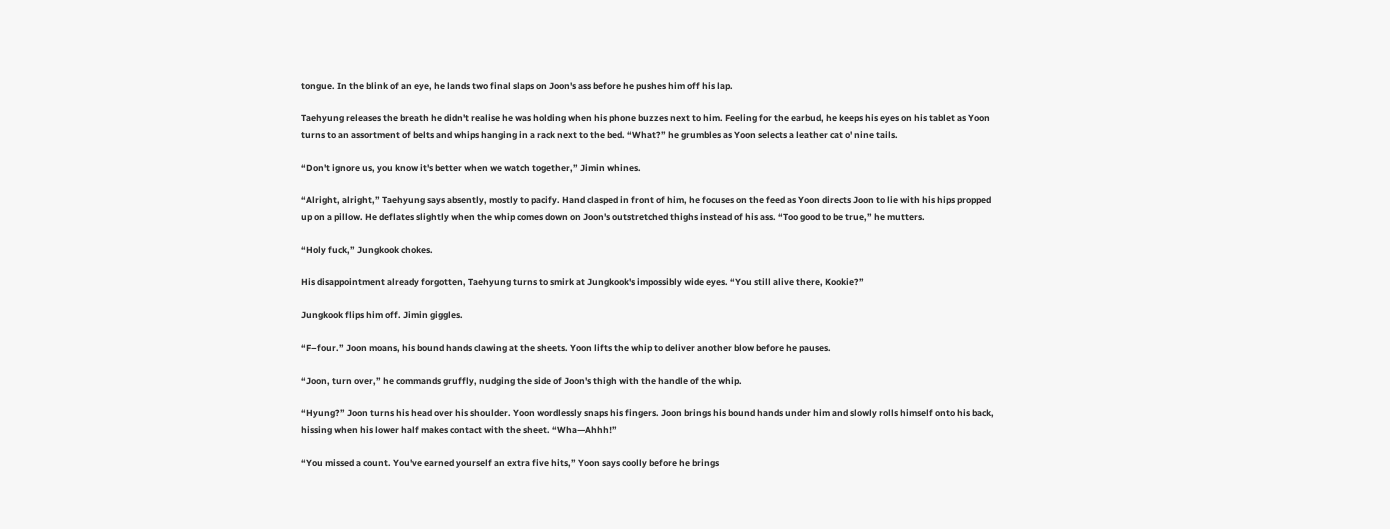tongue. In the blink of an eye, he lands two final slaps on Joon's ass before he pushes him off his lap.

Taehyung releases the breath he didn't realise he was holding when his phone buzzes next to him. Feeling for the earbud, he keeps his eyes on his tablet as Yoon turns to an assortment of belts and whips hanging in a rack next to the bed. “What?” he grumbles as Yoon selects a leather cat o' nine tails.

“Don't ignore us, you know it's better when we watch together,” Jimin whines.

“Alright, alright,” Taehyung says absently, mostly to pacify. Hand clasped in front of him, he focuses on the feed as Yoon directs Joon to lie with his hips propped up on a pillow. He deflates slightly when the whip comes down on Joon's outstretched thighs instead of his ass. “Too good to be true,” he mutters.

“Holy fuck,” Jungkook chokes.

His disappointment already forgotten, Taehyung turns to smirk at Jungkook's impossibly wide eyes. “You still alive there, Kookie?”

Jungkook flips him off. Jimin giggles.

“F–four.” Joon moans, his bound hands clawing at the sheets. Yoon lifts the whip to deliver another blow before he pauses.

“Joon, turn over,” he commands gruffly, nudging the side of Joon's thigh with the handle of the whip.

“Hyung?” Joon turns his head over his shoulder. Yoon wordlessly snaps his fingers. Joon brings his bound hands under him and slowly rolls himself onto his back, hissing when his lower half makes contact with the sheet. “Wha—Ahhh!”

“You missed a count. You've earned yourself an extra five hits,” Yoon says coolly before he brings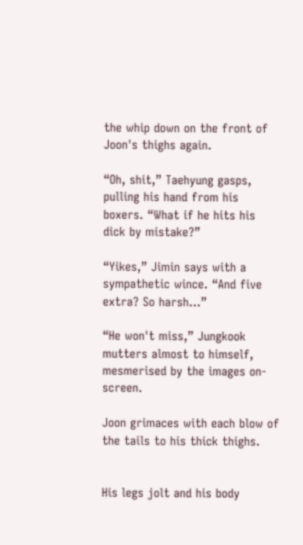the whip down on the front of Joon's thighs again.

“Oh, shit,” Taehyung gasps, pulling his hand from his boxers. “What if he hits his dick by mistake?”

“Yikes,” Jimin says with a sympathetic wince. “And five extra? So harsh...”

“He won't miss,” Jungkook mutters almost to himself, mesmerised by the images on-screen.

Joon grimaces with each blow of the tails to his thick thighs.


His legs jolt and his body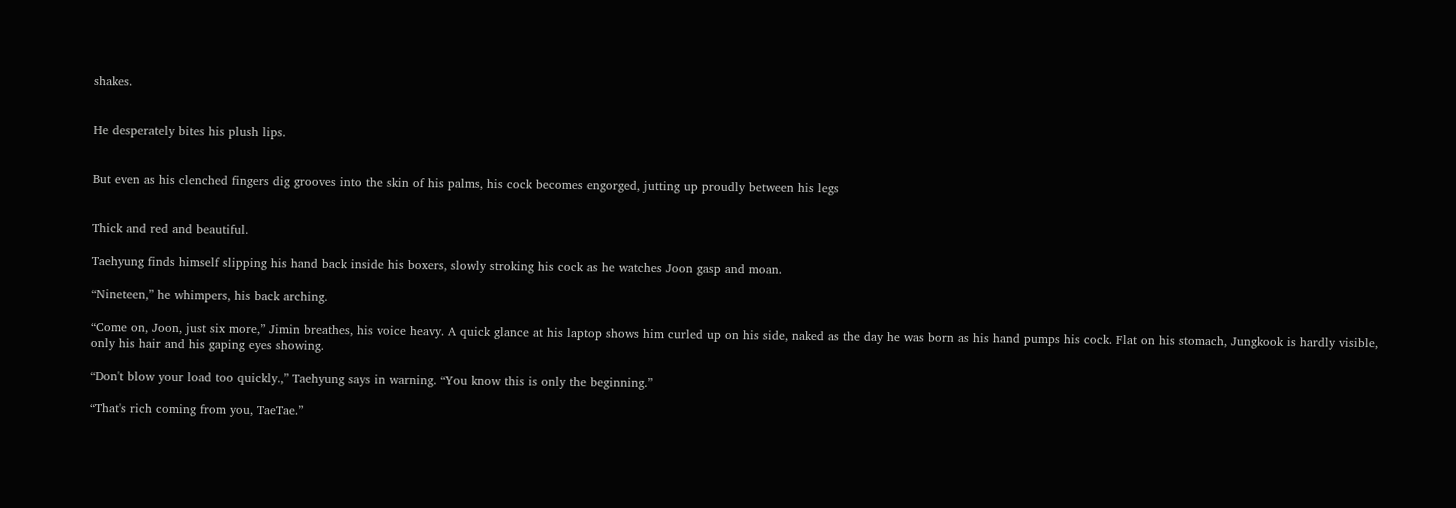shakes.


He desperately bites his plush lips.


But even as his clenched fingers dig grooves into the skin of his palms, his cock becomes engorged, jutting up proudly between his legs


Thick and red and beautiful.

Taehyung finds himself slipping his hand back inside his boxers, slowly stroking his cock as he watches Joon gasp and moan.

“Nineteen,” he whimpers, his back arching.

“Come on, Joon, just six more,” Jimin breathes, his voice heavy. A quick glance at his laptop shows him curled up on his side, naked as the day he was born as his hand pumps his cock. Flat on his stomach, Jungkook is hardly visible, only his hair and his gaping eyes showing.

“Don't blow your load too quickly.,” Taehyung says in warning. “You know this is only the beginning.”

“That's rich coming from you, TaeTae.”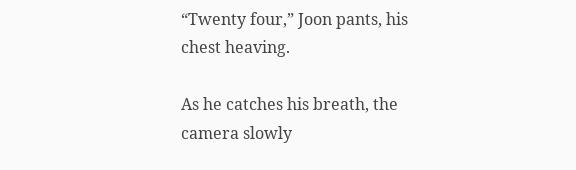“Twenty four,” Joon pants, his chest heaving.

As he catches his breath, the camera slowly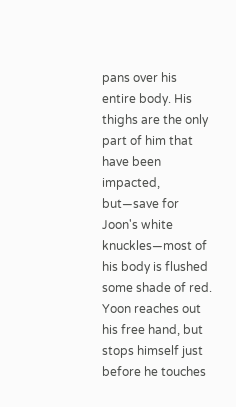pans over his entire body. His thighs are the only part of him that have been impacted, but—save for Joon's white knuckles—most of his body is flushed some shade of red. Yoon reaches out his free hand, but stops himself just before he touches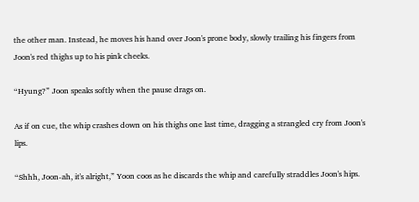the other man. Instead, he moves his hand over Joon's prone body, slowly trailing his fingers from Joon's red thighs up to his pink cheeks.

“Hyung?” Joon speaks softly when the pause drags on.

As if on cue, the whip crashes down on his thighs one last time, dragging a strangled cry from Joon's lips.

“Shhh, Joon-ah, it's alright,” Yoon coos as he discards the whip and carefully straddles Joon's hips.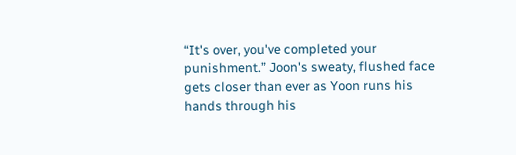“It's over, you've completed your punishment.” Joon's sweaty, flushed face gets closer than ever as Yoon runs his hands through his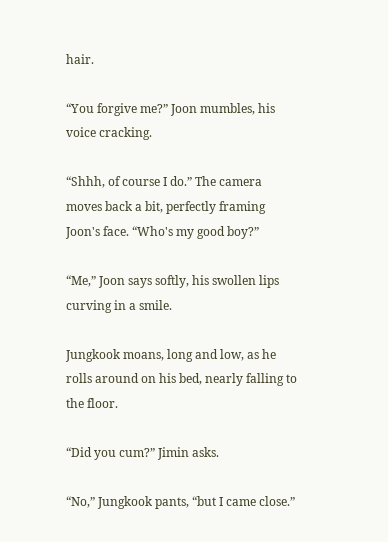hair.

“You forgive me?” Joon mumbles, his voice cracking.

“Shhh, of course I do.” The camera moves back a bit, perfectly framing Joon's face. “Who's my good boy?”

“Me,” Joon says softly, his swollen lips curving in a smile.

Jungkook moans, long and low, as he rolls around on his bed, nearly falling to the floor.

“Did you cum?” Jimin asks.

“No,” Jungkook pants, “but I came close.”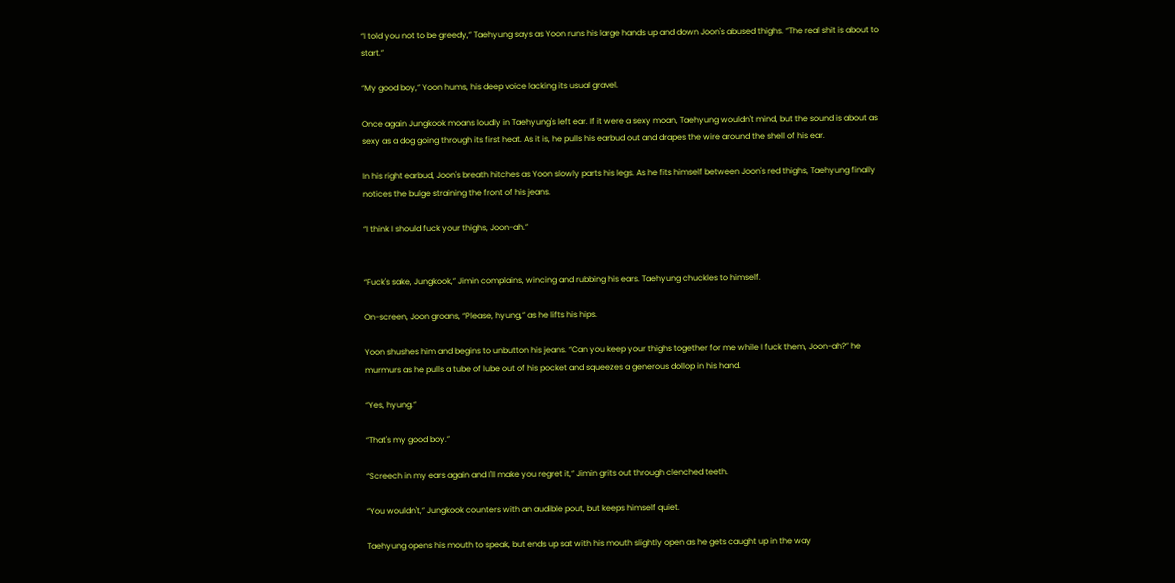“I told you not to be greedy,” Taehyung says as Yoon runs his large hands up and down Joon's abused thighs. “The real shit is about to start.”

“My good boy,” Yoon hums, his deep voice lacking its usual gravel.

Once again Jungkook moans loudly in Taehyung's left ear. If it were a sexy moan, Taehyung wouldn't mind, but the sound is about as sexy as a dog going through its first heat. As it is, he pulls his earbud out and drapes the wire around the shell of his ear.

In his right earbud, Joon's breath hitches as Yoon slowly parts his legs. As he fits himself between Joon's red thighs, Taehyung finally notices the bulge straining the front of his jeans.

“I think I should fuck your thighs, Joon-ah.”


“Fuck's sake, Jungkook,” Jimin complains, wincing and rubbing his ears. Taehyung chuckles to himself.

On-screen, Joon groans, “Please, hyung,” as he lifts his hips.

Yoon shushes him and begins to unbutton his jeans. “Can you keep your thighs together for me while I fuck them, Joon-ah?” he murmurs as he pulls a tube of lube out of his pocket and squeezes a generous dollop in his hand.

“Yes, hyung.”

“That's my good boy.”

“Screech in my ears again and I'll make you regret it,” Jimin grits out through clenched teeth.

“You wouldn't,” Jungkook counters with an audible pout, but keeps himself quiet.

Taehyung opens his mouth to speak, but ends up sat with his mouth slightly open as he gets caught up in the way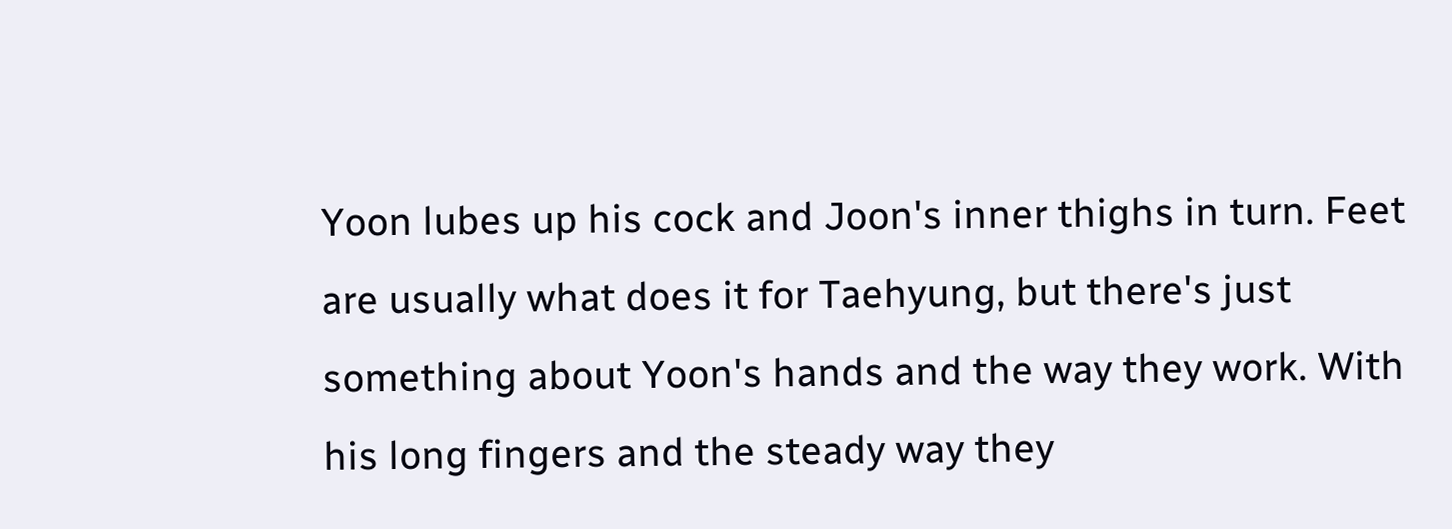Yoon lubes up his cock and Joon's inner thighs in turn. Feet are usually what does it for Taehyung, but there's just something about Yoon's hands and the way they work. With his long fingers and the steady way they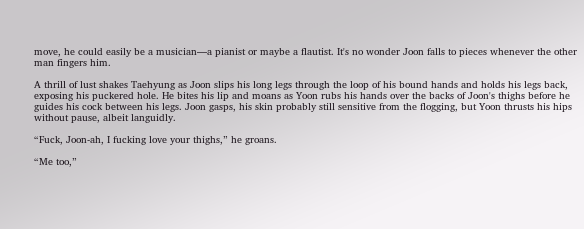move, he could easily be a musician—a pianist or maybe a flautist. It's no wonder Joon falls to pieces whenever the other man fingers him.

A thrill of lust shakes Taehyung as Joon slips his long legs through the loop of his bound hands and holds his legs back, exposing his puckered hole. He bites his lip and moans as Yoon rubs his hands over the backs of Joon's thighs before he guides his cock between his legs. Joon gasps, his skin probably still sensitive from the flogging, but Yoon thrusts his hips without pause, albeit languidly.

“Fuck, Joon-ah, I fucking love your thighs,” he groans.

“Me too,”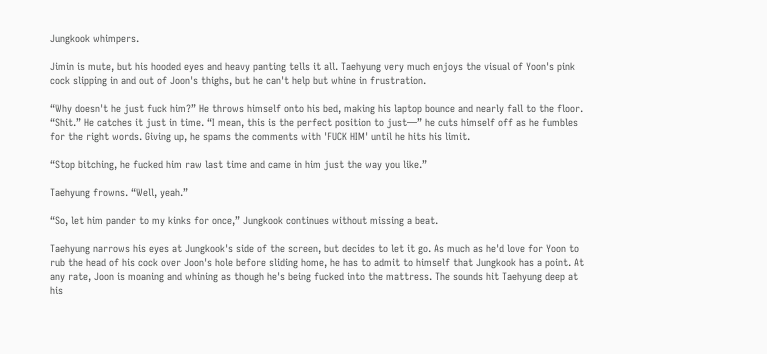Jungkook whimpers.

Jimin is mute, but his hooded eyes and heavy panting tells it all. Taehyung very much enjoys the visual of Yoon's pink cock slipping in and out of Joon's thighs, but he can't help but whine in frustration.

“Why doesn't he just fuck him?” He throws himself onto his bed, making his laptop bounce and nearly fall to the floor. “Shit.” He catches it just in time. “I mean, this is the perfect position to just—” he cuts himself off as he fumbles for the right words. Giving up, he spams the comments with 'FUCK HIM' until he hits his limit.

“Stop bitching, he fucked him raw last time and came in him just the way you like.”

Taehyung frowns. “Well, yeah.”

“So, let him pander to my kinks for once,” Jungkook continues without missing a beat.

Taehyung narrows his eyes at Jungkook's side of the screen, but decides to let it go. As much as he'd love for Yoon to rub the head of his cock over Joon's hole before sliding home, he has to admit to himself that Jungkook has a point. At any rate, Joon is moaning and whining as though he's being fucked into the mattress. The sounds hit Taehyung deep at his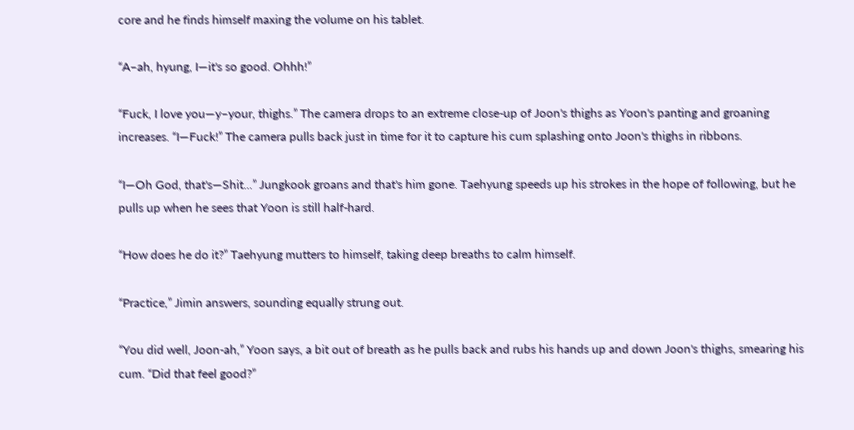core and he finds himself maxing the volume on his tablet.

“A–ah, hyung, I—it's so good. Ohhh!”

“Fuck, I love you—y–your, thighs.” The camera drops to an extreme close-up of Joon's thighs as Yoon's panting and groaning increases. “I—Fuck!” The camera pulls back just in time for it to capture his cum splashing onto Joon's thighs in ribbons.

“I—Oh God, that's—Shit...” Jungkook groans and that's him gone. Taehyung speeds up his strokes in the hope of following, but he pulls up when he sees that Yoon is still half-hard.

“How does he do it?” Taehyung mutters to himself, taking deep breaths to calm himself.

“Practice,” Jimin answers, sounding equally strung out.

“You did well, Joon-ah,” Yoon says, a bit out of breath as he pulls back and rubs his hands up and down Joon's thighs, smearing his cum. “Did that feel good?”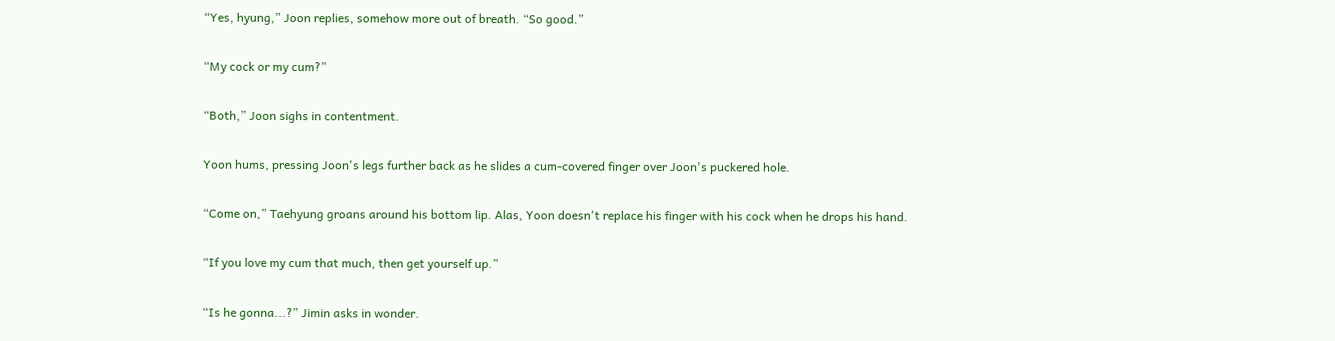“Yes, hyung,” Joon replies, somehow more out of breath. “So good.”

“My cock or my cum?”

“Both,” Joon sighs in contentment.

Yoon hums, pressing Joon's legs further back as he slides a cum-covered finger over Joon's puckered hole.

“Come on,” Taehyung groans around his bottom lip. Alas, Yoon doesn't replace his finger with his cock when he drops his hand.

“If you love my cum that much, then get yourself up.”

“Is he gonna...?” Jimin asks in wonder.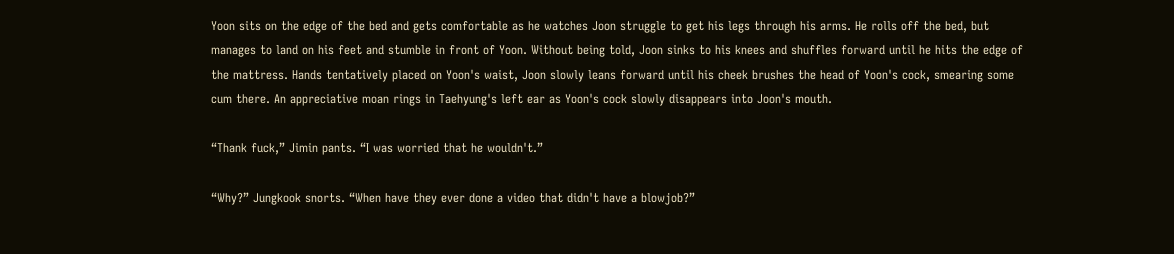Yoon sits on the edge of the bed and gets comfortable as he watches Joon struggle to get his legs through his arms. He rolls off the bed, but manages to land on his feet and stumble in front of Yoon. Without being told, Joon sinks to his knees and shuffles forward until he hits the edge of the mattress. Hands tentatively placed on Yoon's waist, Joon slowly leans forward until his cheek brushes the head of Yoon's cock, smearing some cum there. An appreciative moan rings in Taehyung's left ear as Yoon's cock slowly disappears into Joon's mouth.

“Thank fuck,” Jimin pants. “I was worried that he wouldn't.”

“Why?” Jungkook snorts. “When have they ever done a video that didn't have a blowjob?”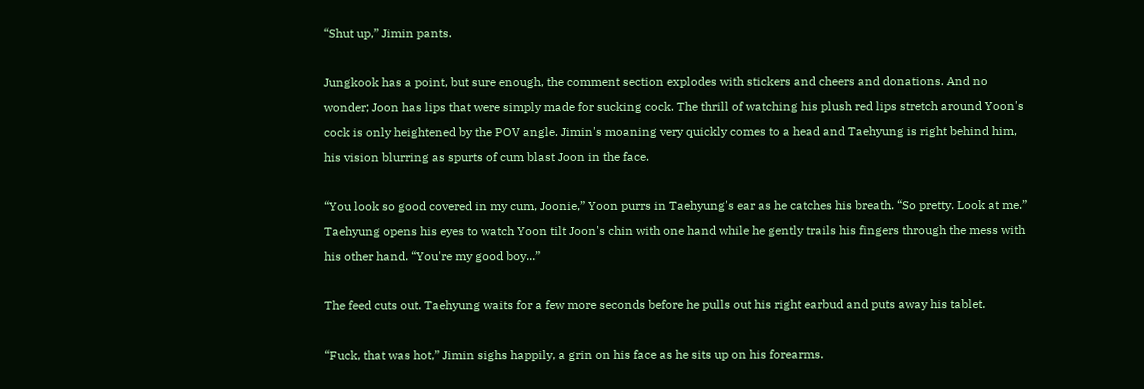“Shut up,” Jimin pants.

Jungkook has a point, but sure enough, the comment section explodes with stickers and cheers and donations. And no wonder; Joon has lips that were simply made for sucking cock. The thrill of watching his plush red lips stretch around Yoon's cock is only heightened by the POV angle. Jimin's moaning very quickly comes to a head and Taehyung is right behind him, his vision blurring as spurts of cum blast Joon in the face.

“You look so good covered in my cum, Joonie,” Yoon purrs in Taehyung's ear as he catches his breath. “So pretty. Look at me.” Taehyung opens his eyes to watch Yoon tilt Joon's chin with one hand while he gently trails his fingers through the mess with his other hand. “You're my good boy...”

The feed cuts out. Taehyung waits for a few more seconds before he pulls out his right earbud and puts away his tablet.

“Fuck, that was hot,” Jimin sighs happily, a grin on his face as he sits up on his forearms.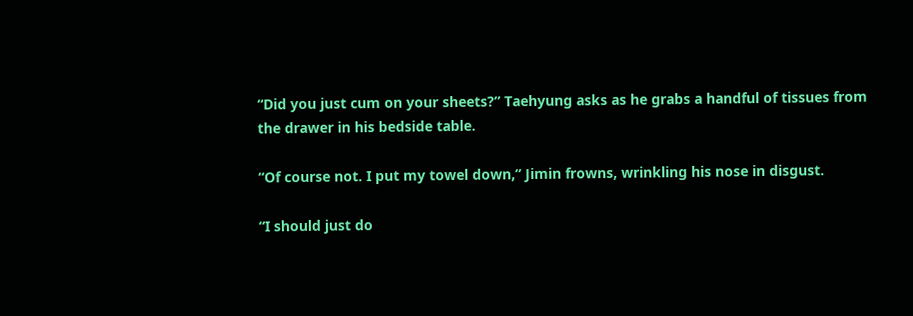“Did you just cum on your sheets?” Taehyung asks as he grabs a handful of tissues from the drawer in his bedside table.

“Of course not. I put my towel down,” Jimin frowns, wrinkling his nose in disgust.

“I should just do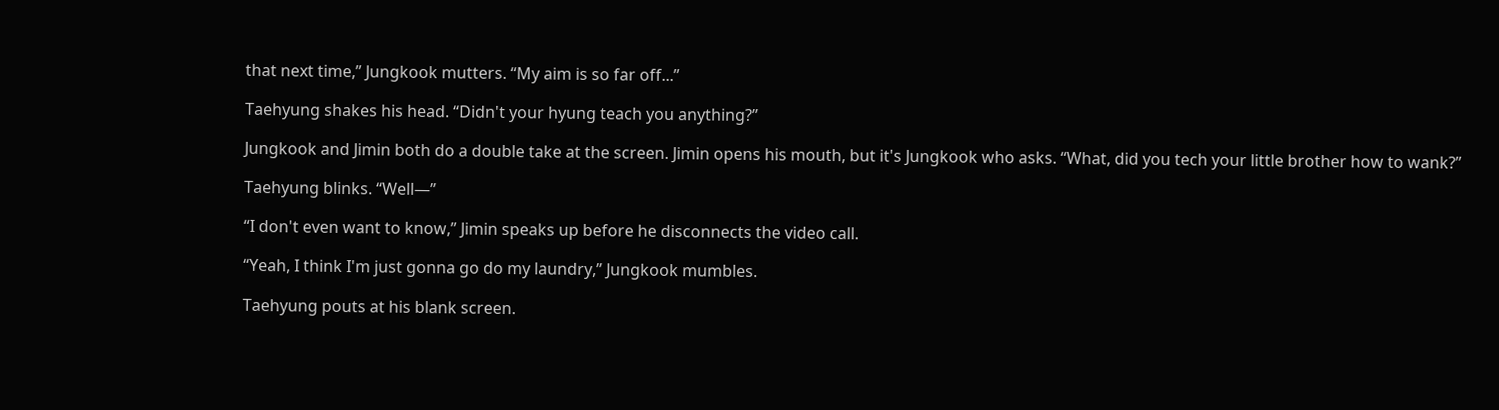that next time,” Jungkook mutters. “My aim is so far off...”

Taehyung shakes his head. “Didn't your hyung teach you anything?”

Jungkook and Jimin both do a double take at the screen. Jimin opens his mouth, but it's Jungkook who asks. “What, did you tech your little brother how to wank?”

Taehyung blinks. “Well—”

“I don't even want to know,” Jimin speaks up before he disconnects the video call.

“Yeah, I think I'm just gonna go do my laundry,” Jungkook mumbles.

Taehyung pouts at his blank screen.